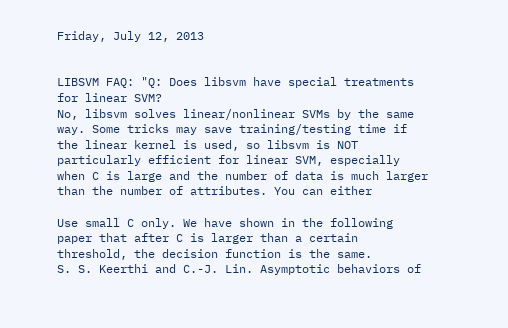Friday, July 12, 2013


LIBSVM FAQ: "Q: Does libsvm have special treatments for linear SVM?
No, libsvm solves linear/nonlinear SVMs by the same way. Some tricks may save training/testing time if the linear kernel is used, so libsvm is NOT particularly efficient for linear SVM, especially when C is large and the number of data is much larger than the number of attributes. You can either

Use small C only. We have shown in the following paper that after C is larger than a certain threshold, the decision function is the same.
S. S. Keerthi and C.-J. Lin. Asymptotic behaviors of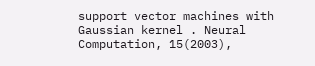support vector machines with Gaussian kernel . Neural Computation, 15(2003),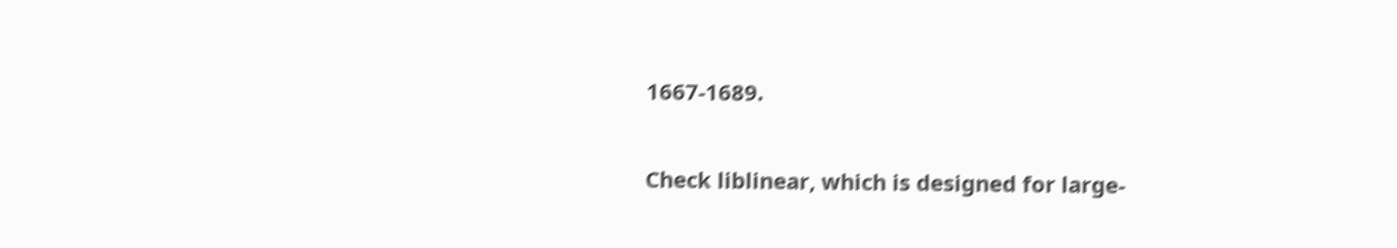1667-1689.

Check liblinear, which is designed for large-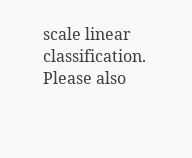scale linear classification.
Please also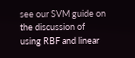see our SVM guide on the discussion of using RBF and linear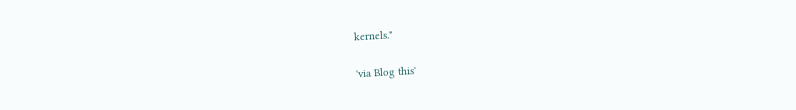kernels."

'via Blog this'